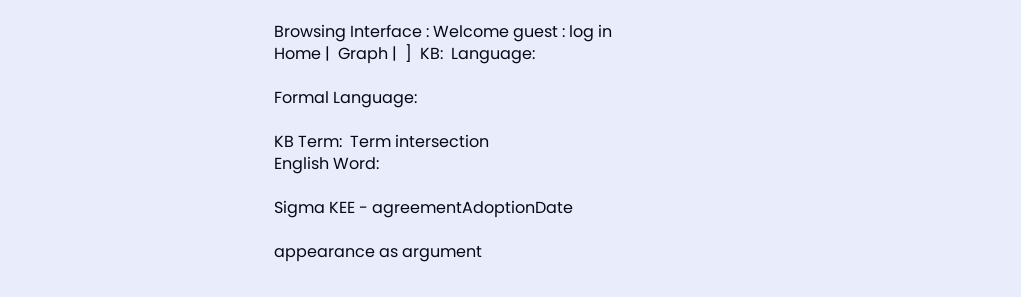Browsing Interface : Welcome guest : log in
Home |  Graph |  ]  KB:  Language:

Formal Language:

KB Term:  Term intersection
English Word:

Sigma KEE - agreementAdoptionDate

appearance as argument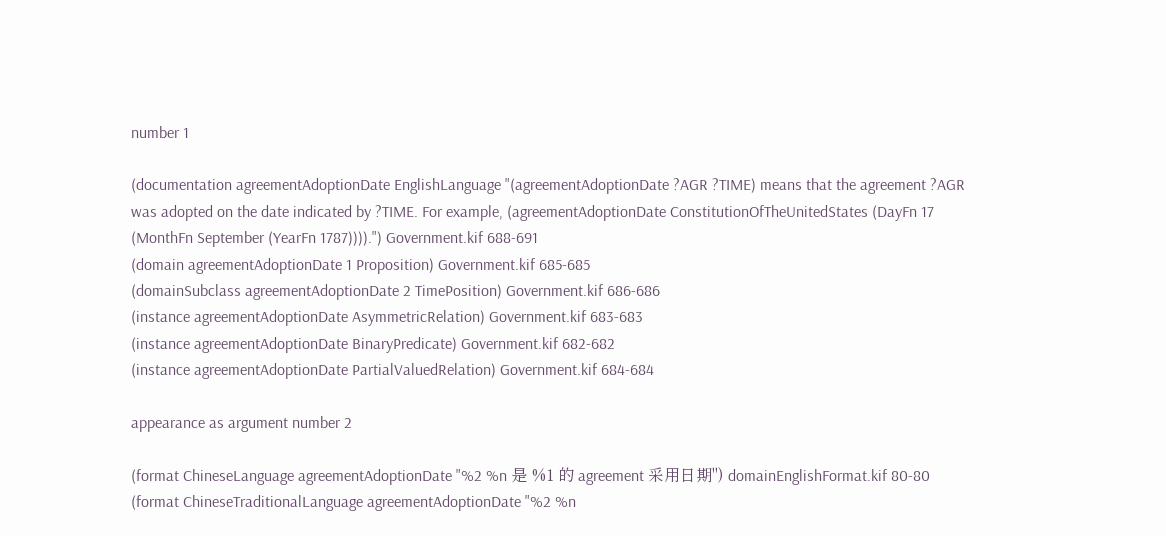number 1

(documentation agreementAdoptionDate EnglishLanguage "(agreementAdoptionDate ?AGR ?TIME) means that the agreement ?AGR was adopted on the date indicated by ?TIME. For example, (agreementAdoptionDate ConstitutionOfTheUnitedStates (DayFn 17 (MonthFn September (YearFn 1787)))).") Government.kif 688-691
(domain agreementAdoptionDate 1 Proposition) Government.kif 685-685
(domainSubclass agreementAdoptionDate 2 TimePosition) Government.kif 686-686
(instance agreementAdoptionDate AsymmetricRelation) Government.kif 683-683
(instance agreementAdoptionDate BinaryPredicate) Government.kif 682-682
(instance agreementAdoptionDate PartialValuedRelation) Government.kif 684-684

appearance as argument number 2

(format ChineseLanguage agreementAdoptionDate "%2 %n 是 %1 的 agreement 采用日期") domainEnglishFormat.kif 80-80
(format ChineseTraditionalLanguage agreementAdoptionDate "%2 %n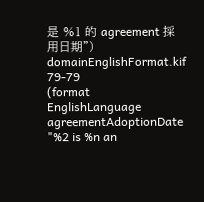是 %1 的 agreement 採用日期") domainEnglishFormat.kif 79-79
(format EnglishLanguage agreementAdoptionDate "%2 is %n an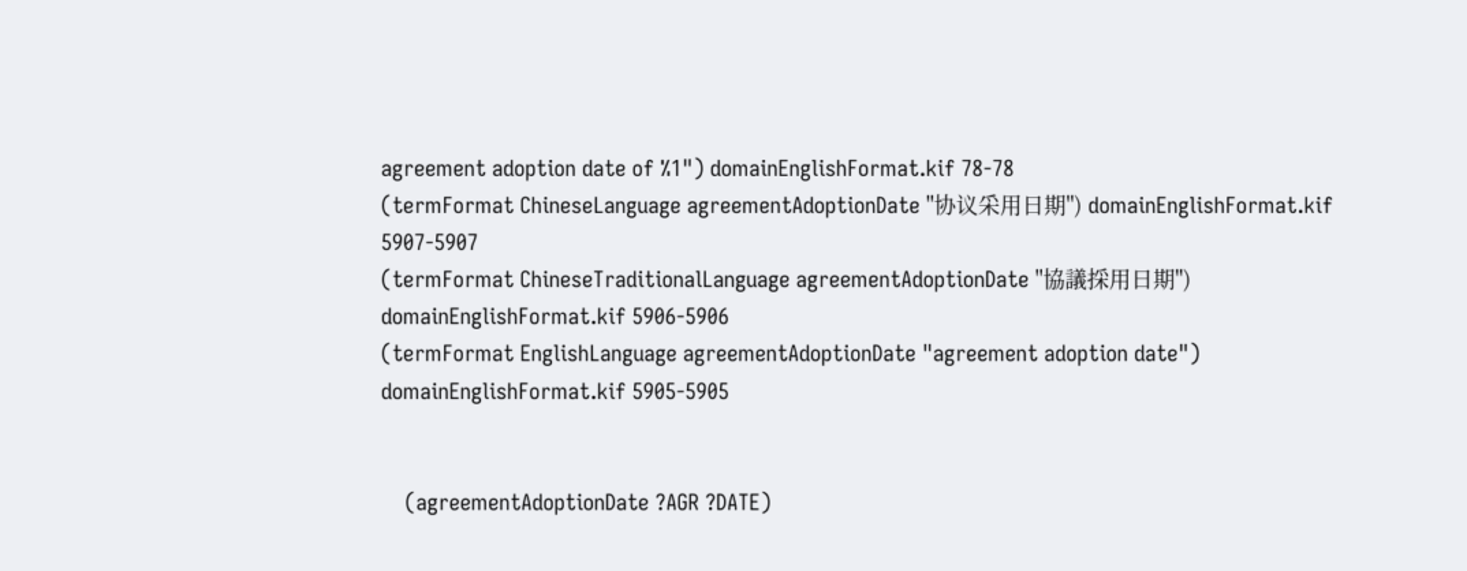agreement adoption date of %1") domainEnglishFormat.kif 78-78
(termFormat ChineseLanguage agreementAdoptionDate "协议采用日期") domainEnglishFormat.kif 5907-5907
(termFormat ChineseTraditionalLanguage agreementAdoptionDate "協議採用日期") domainEnglishFormat.kif 5906-5906
(termFormat EnglishLanguage agreementAdoptionDate "agreement adoption date") domainEnglishFormat.kif 5905-5905


    (agreementAdoptionDate ?AGR ?DATE)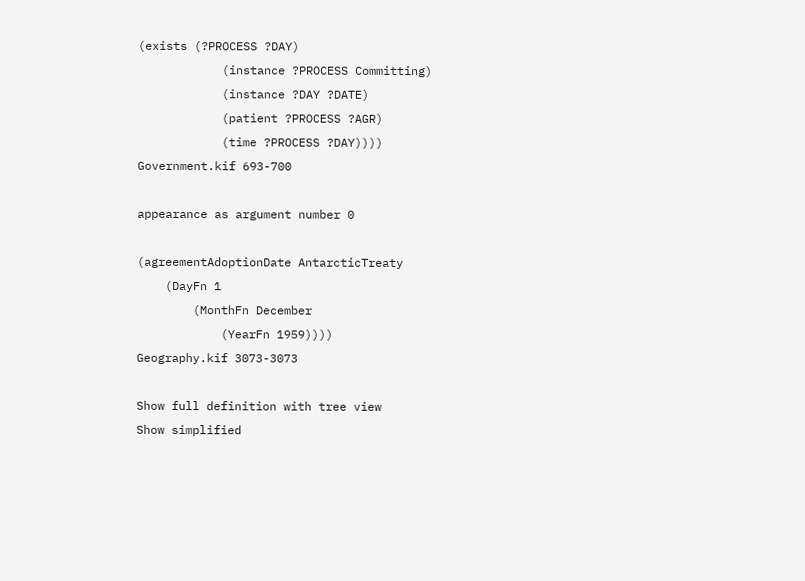(exists (?PROCESS ?DAY)
            (instance ?PROCESS Committing)
            (instance ?DAY ?DATE)
            (patient ?PROCESS ?AGR)
            (time ?PROCESS ?DAY))))
Government.kif 693-700

appearance as argument number 0

(agreementAdoptionDate AntarcticTreaty
    (DayFn 1
        (MonthFn December
            (YearFn 1959))))
Geography.kif 3073-3073

Show full definition with tree view
Show simplified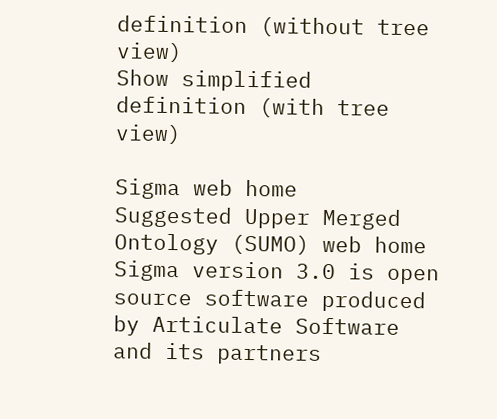definition (without tree view)
Show simplified definition (with tree view)

Sigma web home      Suggested Upper Merged Ontology (SUMO) web home
Sigma version 3.0 is open source software produced by Articulate Software and its partners